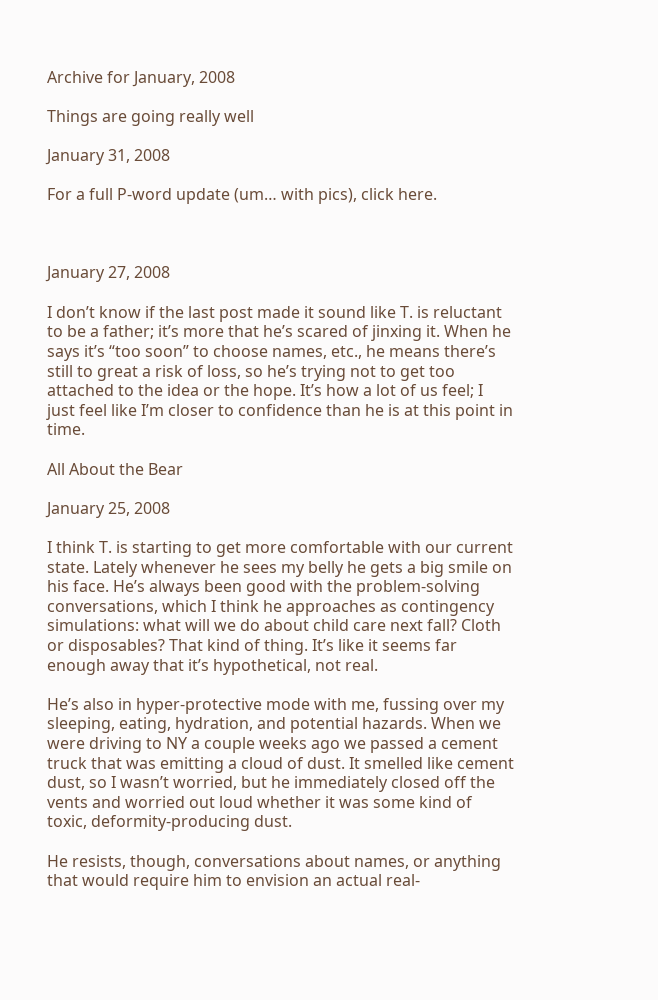Archive for January, 2008

Things are going really well

January 31, 2008

For a full P-word update (um… with pics), click here.



January 27, 2008

I don’t know if the last post made it sound like T. is reluctant to be a father; it’s more that he’s scared of jinxing it. When he says it’s “too soon” to choose names, etc., he means there’s still to great a risk of loss, so he’s trying not to get too attached to the idea or the hope. It’s how a lot of us feel; I just feel like I’m closer to confidence than he is at this point in time.

All About the Bear

January 25, 2008

I think T. is starting to get more comfortable with our current state. Lately whenever he sees my belly he gets a big smile on his face. He’s always been good with the problem-solving conversations, which I think he approaches as contingency simulations: what will we do about child care next fall? Cloth or disposables? That kind of thing. It’s like it seems far enough away that it’s hypothetical, not real.

He’s also in hyper-protective mode with me, fussing over my sleeping, eating, hydration, and potential hazards. When we were driving to NY a couple weeks ago we passed a cement truck that was emitting a cloud of dust. It smelled like cement dust, so I wasn’t worried, but he immediately closed off the vents and worried out loud whether it was some kind of toxic, deformity-producing dust.

He resists, though, conversations about names, or anything that would require him to envision an actual real-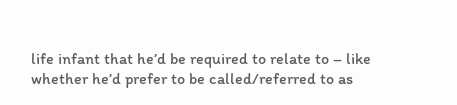life infant that he’d be required to relate to – like whether he’d prefer to be called/referred to as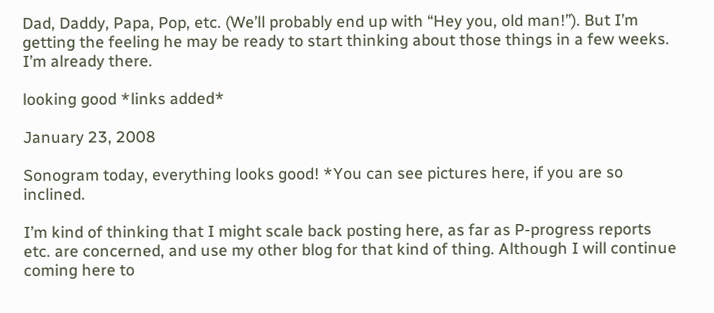Dad, Daddy, Papa, Pop, etc. (We’ll probably end up with “Hey you, old man!”). But I’m getting the feeling he may be ready to start thinking about those things in a few weeks. I’m already there.

looking good *links added*

January 23, 2008

Sonogram today, everything looks good! *You can see pictures here, if you are so inclined.

I’m kind of thinking that I might scale back posting here, as far as P-progress reports etc. are concerned, and use my other blog for that kind of thing. Although I will continue coming here to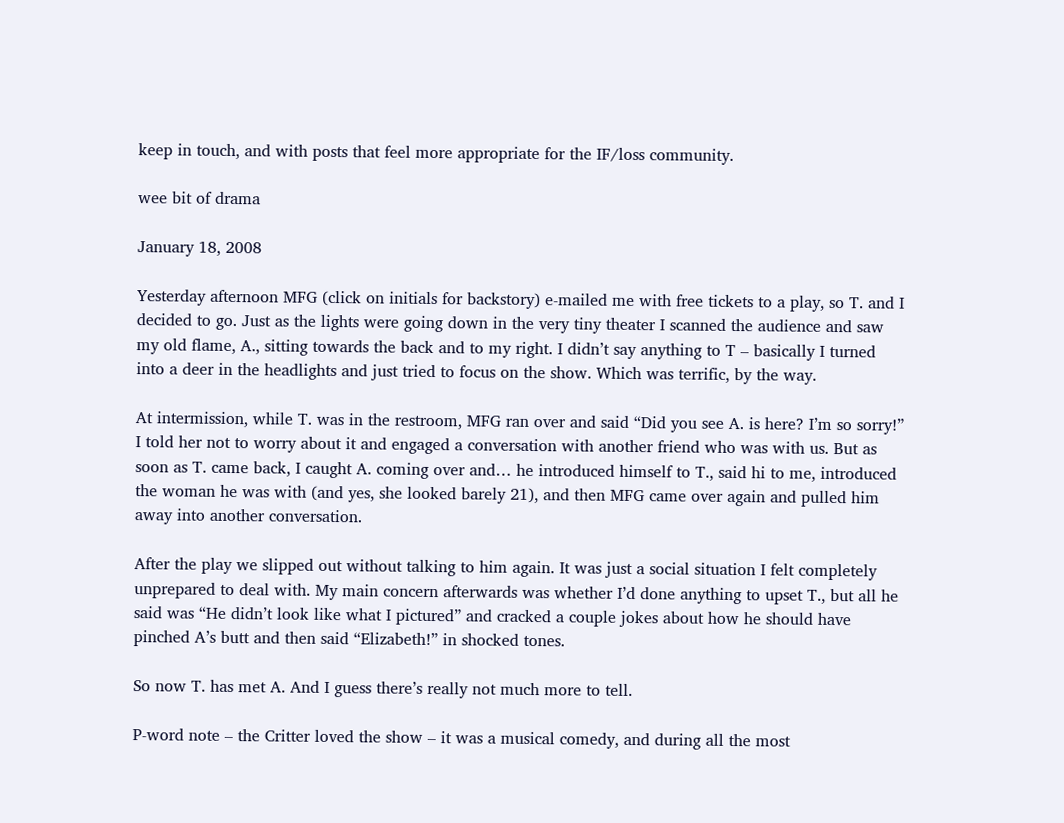keep in touch, and with posts that feel more appropriate for the IF/loss community.

wee bit of drama

January 18, 2008

Yesterday afternoon MFG (click on initials for backstory) e-mailed me with free tickets to a play, so T. and I decided to go. Just as the lights were going down in the very tiny theater I scanned the audience and saw my old flame, A., sitting towards the back and to my right. I didn’t say anything to T – basically I turned into a deer in the headlights and just tried to focus on the show. Which was terrific, by the way.

At intermission, while T. was in the restroom, MFG ran over and said “Did you see A. is here? I’m so sorry!” I told her not to worry about it and engaged a conversation with another friend who was with us. But as soon as T. came back, I caught A. coming over and… he introduced himself to T., said hi to me, introduced the woman he was with (and yes, she looked barely 21), and then MFG came over again and pulled him away into another conversation.

After the play we slipped out without talking to him again. It was just a social situation I felt completely unprepared to deal with. My main concern afterwards was whether I’d done anything to upset T., but all he said was “He didn’t look like what I pictured” and cracked a couple jokes about how he should have pinched A’s butt and then said “Elizabeth!” in shocked tones.

So now T. has met A. And I guess there’s really not much more to tell.

P-word note – the Critter loved the show – it was a musical comedy, and during all the most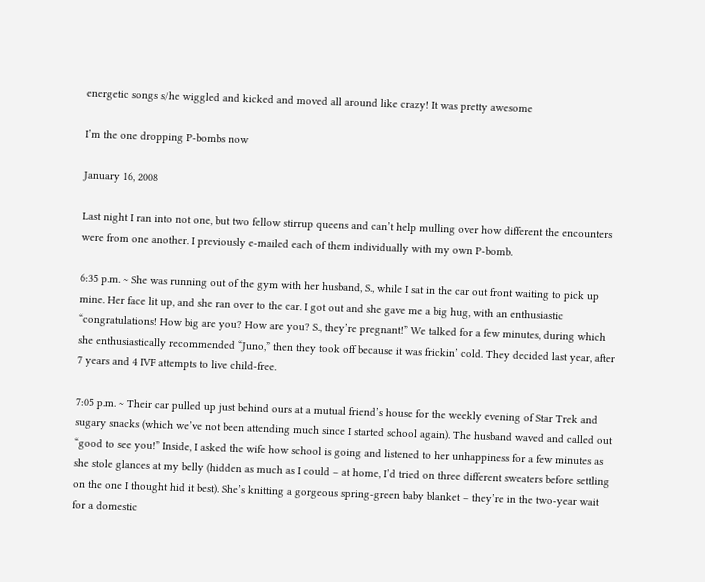energetic songs s/he wiggled and kicked and moved all around like crazy! It was pretty awesome

I’m the one dropping P-bombs now

January 16, 2008

Last night I ran into not one, but two fellow stirrup queens and can’t help mulling over how different the encounters were from one another. I previously e-mailed each of them individually with my own P-bomb.

6:35 p.m. ~ She was running out of the gym with her husband, S., while I sat in the car out front waiting to pick up mine. Her face lit up, and she ran over to the car. I got out and she gave me a big hug, with an enthusiastic “congratulations! How big are you? How are you? S., they’re pregnant!” We talked for a few minutes, during which she enthusiastically recommended “Juno,” then they took off because it was frickin’ cold. They decided last year, after 7 years and 4 IVF attempts to live child-free.

7:05 p.m. ~ Their car pulled up just behind ours at a mutual friend’s house for the weekly evening of Star Trek and sugary snacks (which we’ve not been attending much since I started school again). The husband waved and called out “good to see you!” Inside, I asked the wife how school is going and listened to her unhappiness for a few minutes as she stole glances at my belly (hidden as much as I could – at home, I’d tried on three different sweaters before settling on the one I thought hid it best). She’s knitting a gorgeous spring-green baby blanket – they’re in the two-year wait for a domestic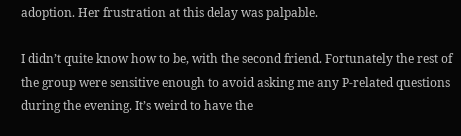adoption. Her frustration at this delay was palpable.

I didn’t quite know how to be, with the second friend. Fortunately the rest of the group were sensitive enough to avoid asking me any P-related questions during the evening. It’s weird to have the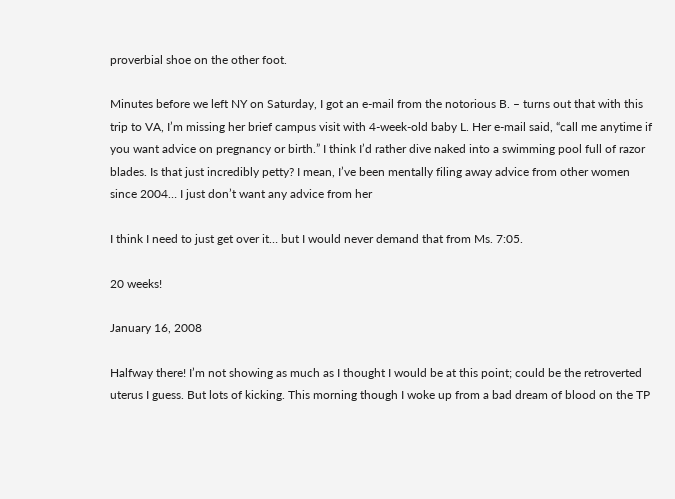proverbial shoe on the other foot.

Minutes before we left NY on Saturday, I got an e-mail from the notorious B. – turns out that with this trip to VA, I’m missing her brief campus visit with 4-week-old baby L. Her e-mail said, “call me anytime if you want advice on pregnancy or birth.” I think I’d rather dive naked into a swimming pool full of razor blades. Is that just incredibly petty? I mean, I’ve been mentally filing away advice from other women since 2004… I just don’t want any advice from her

I think I need to just get over it… but I would never demand that from Ms. 7:05.

20 weeks!

January 16, 2008

Halfway there! I’m not showing as much as I thought I would be at this point; could be the retroverted uterus I guess. But lots of kicking. This morning though I woke up from a bad dream of blood on the TP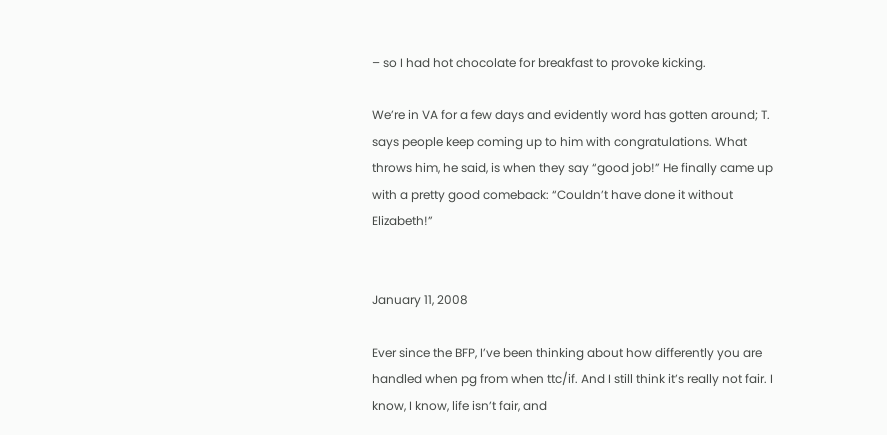– so I had hot chocolate for breakfast to provoke kicking.

We’re in VA for a few days and evidently word has gotten around; T. says people keep coming up to him with congratulations. What throws him, he said, is when they say “good job!” He finally came up with a pretty good comeback: “Couldn’t have done it without Elizabeth!”


January 11, 2008

Ever since the BFP, I’ve been thinking about how differently you are handled when pg from when ttc/if. And I still think it’s really not fair. I know, I know, life isn’t fair, and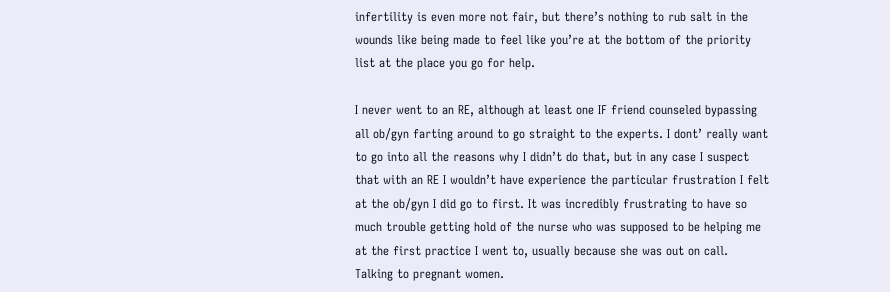infertility is even more not fair, but there’s nothing to rub salt in the wounds like being made to feel like you’re at the bottom of the priority list at the place you go for help.

I never went to an RE, although at least one IF friend counseled bypassing all ob/gyn farting around to go straight to the experts. I dont’ really want to go into all the reasons why I didn’t do that, but in any case I suspect that with an RE I wouldn’t have experience the particular frustration I felt at the ob/gyn I did go to first. It was incredibly frustrating to have so much trouble getting hold of the nurse who was supposed to be helping me at the first practice I went to, usually because she was out on call. Talking to pregnant women.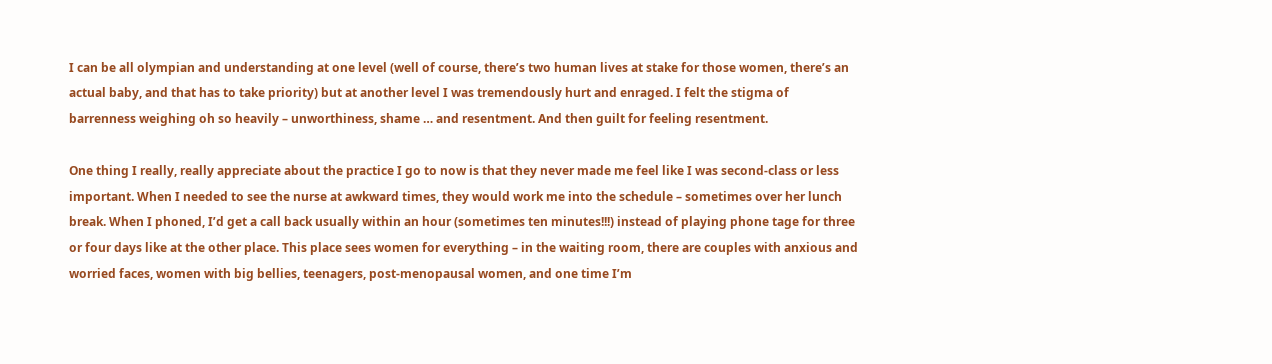I can be all olympian and understanding at one level (well of course, there’s two human lives at stake for those women, there’s an actual baby, and that has to take priority) but at another level I was tremendously hurt and enraged. I felt the stigma of barrenness weighing oh so heavily – unworthiness, shame … and resentment. And then guilt for feeling resentment.

One thing I really, really appreciate about the practice I go to now is that they never made me feel like I was second-class or less important. When I needed to see the nurse at awkward times, they would work me into the schedule – sometimes over her lunch break. When I phoned, I’d get a call back usually within an hour (sometimes ten minutes!!!) instead of playing phone tage for three or four days like at the other place. This place sees women for everything – in the waiting room, there are couples with anxious and worried faces, women with big bellies, teenagers, post-menopausal women, and one time I’m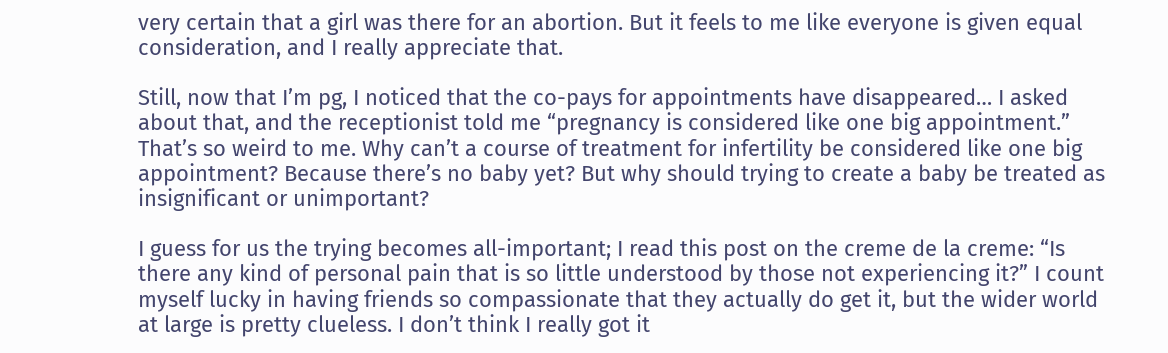very certain that a girl was there for an abortion. But it feels to me like everyone is given equal consideration, and I really appreciate that.

Still, now that I’m pg, I noticed that the co-pays for appointments have disappeared… I asked about that, and the receptionist told me “pregnancy is considered like one big appointment.” That’s so weird to me. Why can’t a course of treatment for infertility be considered like one big appointment? Because there’s no baby yet? But why should trying to create a baby be treated as insignificant or unimportant?

I guess for us the trying becomes all-important; I read this post on the creme de la creme: “Is there any kind of personal pain that is so little understood by those not experiencing it?” I count myself lucky in having friends so compassionate that they actually do get it, but the wider world at large is pretty clueless. I don’t think I really got it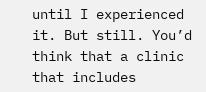until I experienced it. But still. You’d think that a clinic that includes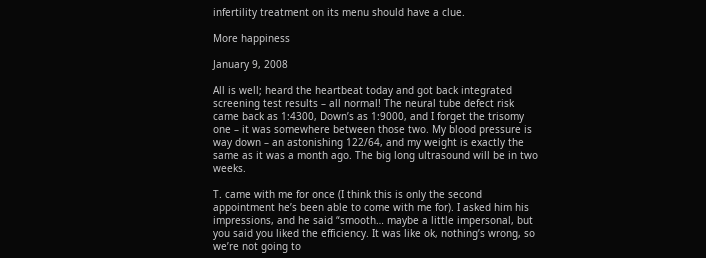infertility treatment on its menu should have a clue.

More happiness

January 9, 2008

All is well; heard the heartbeat today and got back integrated screening test results – all normal! The neural tube defect risk came back as 1:4300, Down’s as 1:9000, and I forget the trisomy one – it was somewhere between those two. My blood pressure is way down – an astonishing 122/64, and my weight is exactly the same as it was a month ago. The big long ultrasound will be in two weeks.

T. came with me for once (I think this is only the second appointment he’s been able to come with me for). I asked him his impressions, and he said “smooth… maybe a little impersonal, but you said you liked the efficiency. It was like ok, nothing’s wrong, so we’re not going to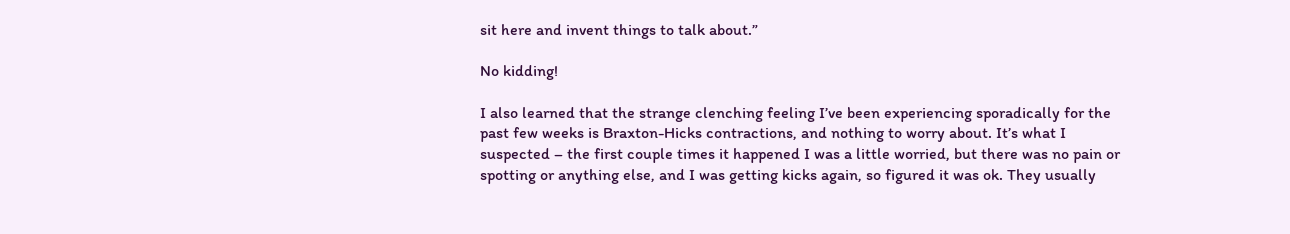sit here and invent things to talk about.”

No kidding!

I also learned that the strange clenching feeling I’ve been experiencing sporadically for the past few weeks is Braxton-Hicks contractions, and nothing to worry about. It’s what I suspected – the first couple times it happened I was a little worried, but there was no pain or spotting or anything else, and I was getting kicks again, so figured it was ok. They usually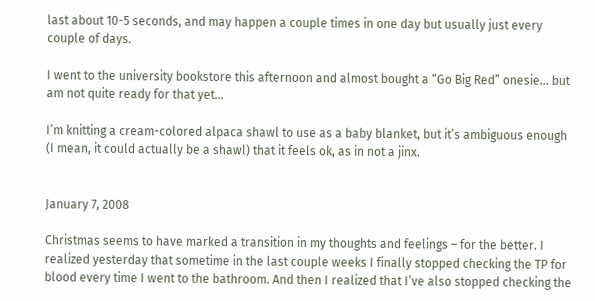last about 10-5 seconds, and may happen a couple times in one day but usually just every couple of days.

I went to the university bookstore this afternoon and almost bought a “Go Big Red” onesie… but am not quite ready for that yet…

I’m knitting a cream-colored alpaca shawl to use as a baby blanket, but it’s ambiguous enough (I mean, it could actually be a shawl) that it feels ok, as in not a jinx.


January 7, 2008

Christmas seems to have marked a transition in my thoughts and feelings – for the better. I realized yesterday that sometime in the last couple weeks I finally stopped checking the TP for blood every time I went to the bathroom. And then I realized that I’ve also stopped checking the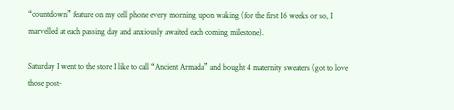“countdown” feature on my cell phone every morning upon waking (for the first 16 weeks or so, I marvelled at each passing day and anxiously awaited each coming milestone).

Saturday I went to the store I like to call “Ancient Armada” and bought 4 maternity sweaters (got to love those post-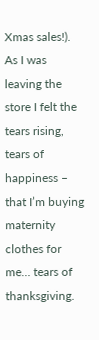Xmas sales!). As I was leaving the store I felt the tears rising, tears of happiness – that I’m buying maternity clothes for me… tears of thanksgiving.